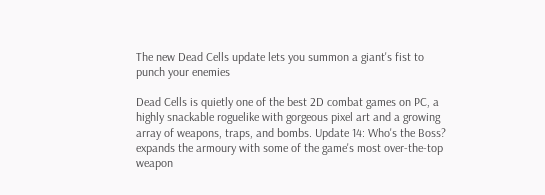The new Dead Cells update lets you summon a giant's fist to punch your enemies

Dead Cells is quietly one of the best 2D combat games on PC, a highly snackable roguelike with gorgeous pixel art and a growing array of weapons, traps, and bombs. Update 14: Who's the Boss? expands the armoury with some of the game's most over-the-top weapon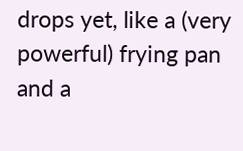drops yet, like a (very powerful) frying pan and a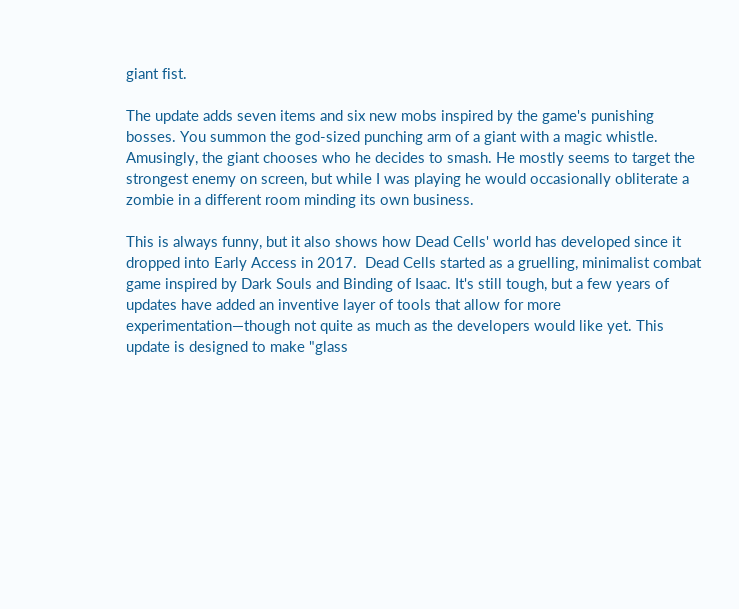giant fist.

The update adds seven items and six new mobs inspired by the game's punishing bosses. You summon the god-sized punching arm of a giant with a magic whistle. Amusingly, the giant chooses who he decides to smash. He mostly seems to target the strongest enemy on screen, but while I was playing he would occasionally obliterate a zombie in a different room minding its own business.

This is always funny, but it also shows how Dead Cells' world has developed since it dropped into Early Access in 2017.  Dead Cells started as a gruelling, minimalist combat game inspired by Dark Souls and Binding of Isaac. It's still tough, but a few years of updates have added an inventive layer of tools that allow for more experimentation—though not quite as much as the developers would like yet. This update is designed to make "glass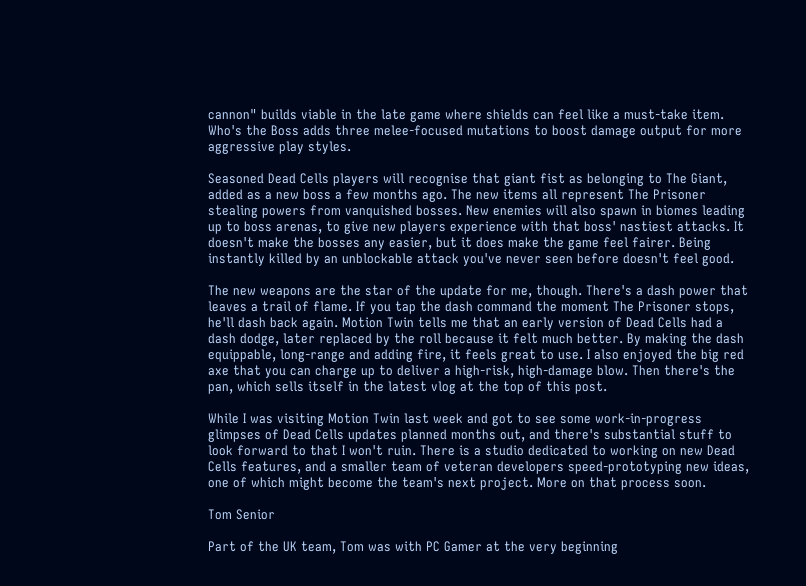cannon" builds viable in the late game where shields can feel like a must-take item. Who's the Boss adds three melee-focused mutations to boost damage output for more aggressive play styles.

Seasoned Dead Cells players will recognise that giant fist as belonging to The Giant, added as a new boss a few months ago. The new items all represent The Prisoner stealing powers from vanquished bosses. New enemies will also spawn in biomes leading up to boss arenas, to give new players experience with that boss' nastiest attacks. It doesn't make the bosses any easier, but it does make the game feel fairer. Being instantly killed by an unblockable attack you've never seen before doesn't feel good.

The new weapons are the star of the update for me, though. There's a dash power that leaves a trail of flame. If you tap the dash command the moment The Prisoner stops, he'll dash back again. Motion Twin tells me that an early version of Dead Cells had a dash dodge, later replaced by the roll because it felt much better. By making the dash equippable, long-range and adding fire, it feels great to use. I also enjoyed the big red axe that you can charge up to deliver a high-risk, high-damage blow. Then there's the pan, which sells itself in the latest vlog at the top of this post.

While I was visiting Motion Twin last week and got to see some work-in-progress glimpses of Dead Cells updates planned months out, and there's substantial stuff to look forward to that I won't ruin. There is a studio dedicated to working on new Dead Cells features, and a smaller team of veteran developers speed-prototyping new ideas, one of which might become the team's next project. More on that process soon.

Tom Senior

Part of the UK team, Tom was with PC Gamer at the very beginning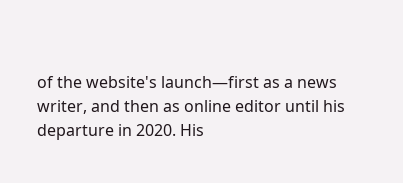of the website's launch—first as a news writer, and then as online editor until his departure in 2020. His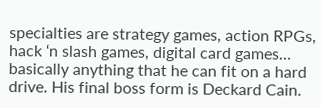specialties are strategy games, action RPGs, hack ‘n slash games, digital card games… basically anything that he can fit on a hard drive. His final boss form is Deckard Cain.